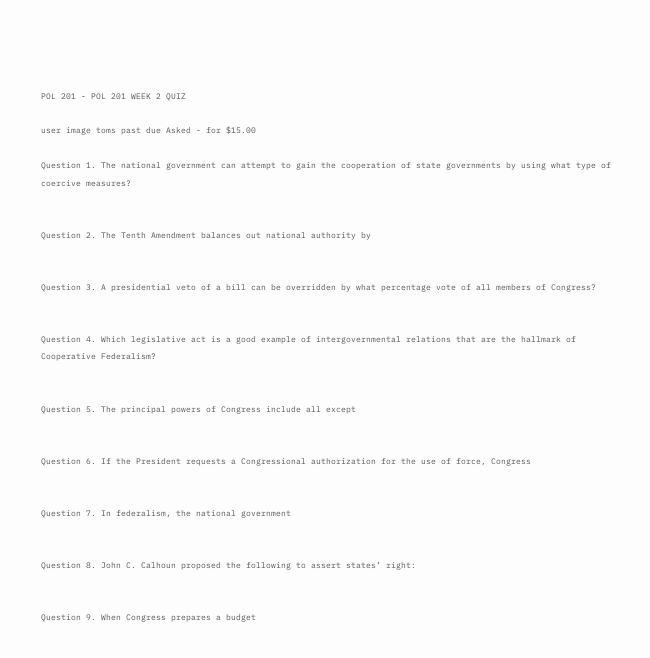POL 201 - POL 201 WEEK 2 QUIZ

user image toms past due Asked - for $15.00

Question 1. The national government can attempt to gain the cooperation of state governments by using what type of coercive measures?


Question 2. The Tenth Amendment balances out national authority by


Question 3. A presidential veto of a bill can be overridden by what percentage vote of all members of Congress?


Question 4. Which legislative act is a good example of intergovernmental relations that are the hallmark of Cooperative Federalism?


Question 5. The principal powers of Congress include all except


Question 6. If the President requests a Congressional authorization for the use of force, Congress


Question 7. In federalism, the national government


Question 8. John C. Calhoun proposed the following to assert states’ right:


Question 9. When Congress prepares a budget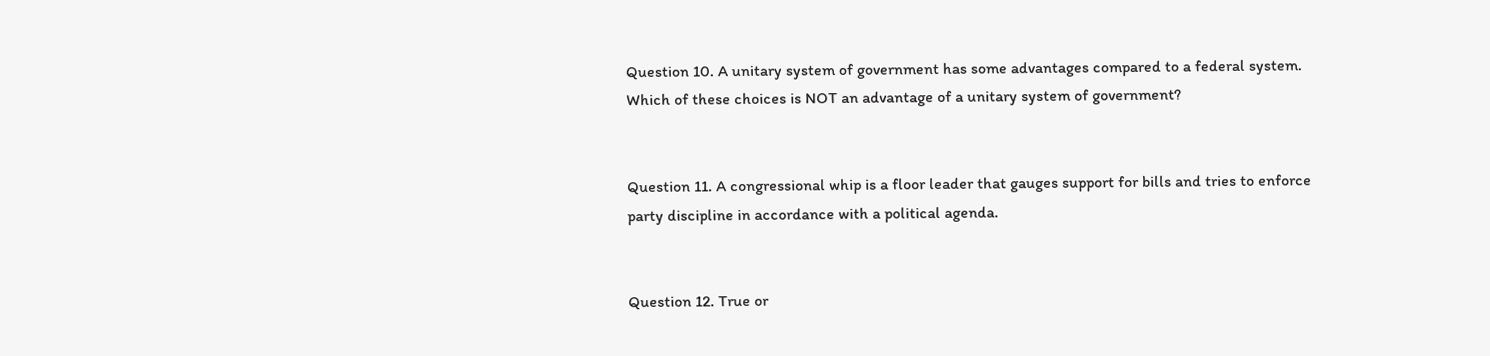Question 10. A unitary system of government has some advantages compared to a federal system. Which of these choices is NOT an advantage of a unitary system of government?


Question 11. A congressional whip is a floor leader that gauges support for bills and tries to enforce party discipline in accordance with a political agenda.


Question 12. True or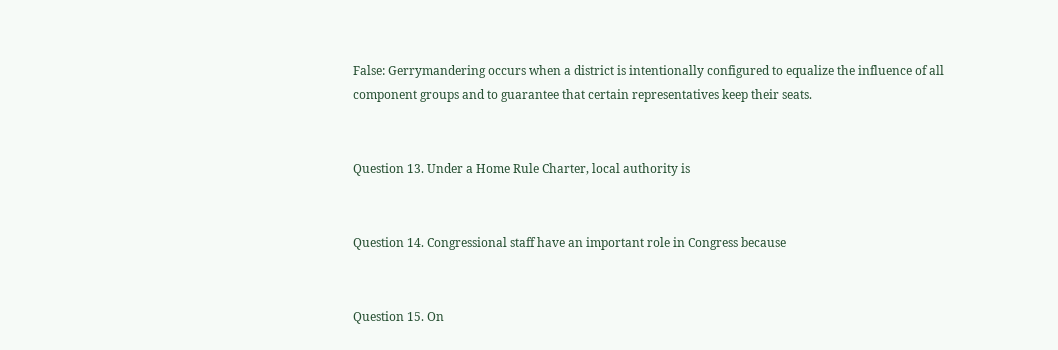False: Gerrymandering occurs when a district is intentionally configured to equalize the influence of all component groups and to guarantee that certain representatives keep their seats.


Question 13. Under a Home Rule Charter, local authority is


Question 14. Congressional staff have an important role in Congress because


Question 15. On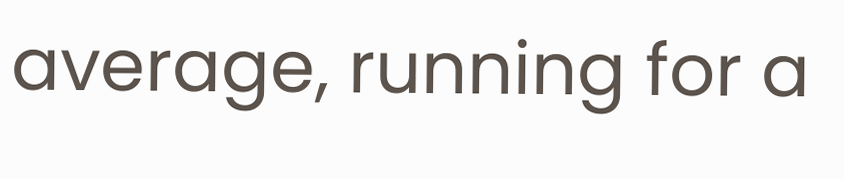average, running for a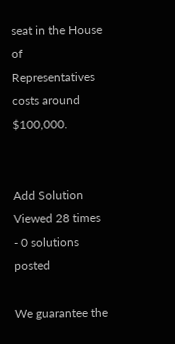seat in the House of Representatives costs around $100,000.


Add Solution Viewed 28 times - 0 solutions posted

We guarantee the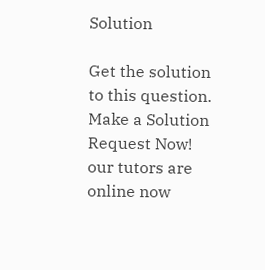Solution

Get the solution to this question. Make a Solution Request Now! our tutors are online now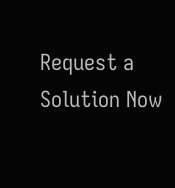Request a Solution Now